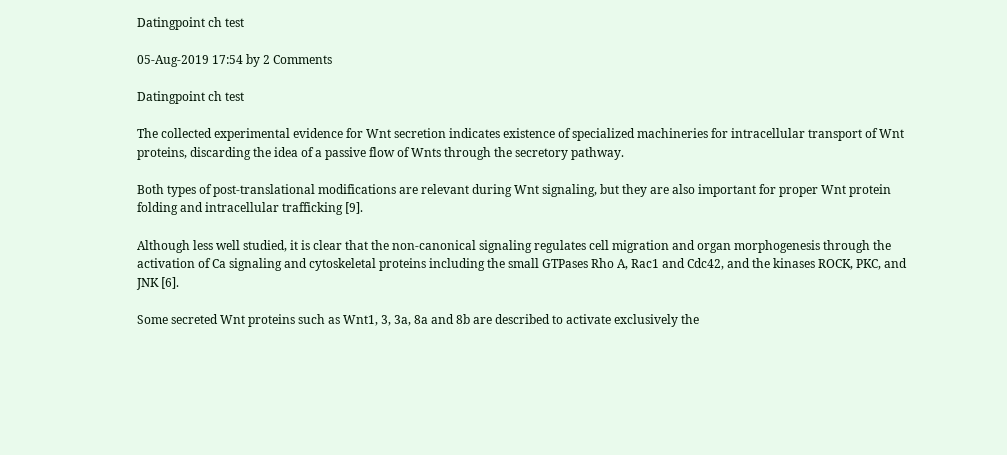Datingpoint ch test

05-Aug-2019 17:54 by 2 Comments

Datingpoint ch test

The collected experimental evidence for Wnt secretion indicates existence of specialized machineries for intracellular transport of Wnt proteins, discarding the idea of a passive flow of Wnts through the secretory pathway.

Both types of post-translational modifications are relevant during Wnt signaling, but they are also important for proper Wnt protein folding and intracellular trafficking [9].

Although less well studied, it is clear that the non-canonical signaling regulates cell migration and organ morphogenesis through the activation of Ca signaling and cytoskeletal proteins including the small GTPases Rho A, Rac1 and Cdc42, and the kinases ROCK, PKC, and JNK [6].

Some secreted Wnt proteins such as Wnt1, 3, 3a, 8a and 8b are described to activate exclusively the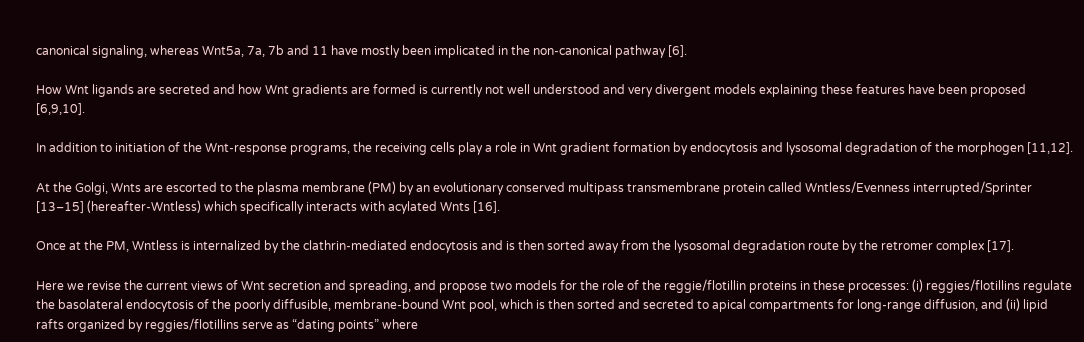canonical signaling, whereas Wnt5a, 7a, 7b and 11 have mostly been implicated in the non-canonical pathway [6].

How Wnt ligands are secreted and how Wnt gradients are formed is currently not well understood and very divergent models explaining these features have been proposed [6,9,10].

In addition to initiation of the Wnt-response programs, the receiving cells play a role in Wnt gradient formation by endocytosis and lysosomal degradation of the morphogen [11,12].

At the Golgi, Wnts are escorted to the plasma membrane (PM) by an evolutionary conserved multipass transmembrane protein called Wntless/Evenness interrupted/Sprinter [13–15] (hereafter-Wntless) which specifically interacts with acylated Wnts [16].

Once at the PM, Wntless is internalized by the clathrin-mediated endocytosis and is then sorted away from the lysosomal degradation route by the retromer complex [17].

Here we revise the current views of Wnt secretion and spreading, and propose two models for the role of the reggie/flotillin proteins in these processes: (i) reggies/flotillins regulate the basolateral endocytosis of the poorly diffusible, membrane-bound Wnt pool, which is then sorted and secreted to apical compartments for long-range diffusion, and (ii) lipid rafts organized by reggies/flotillins serve as “dating points” where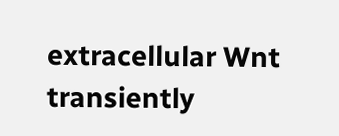extracellular Wnt transiently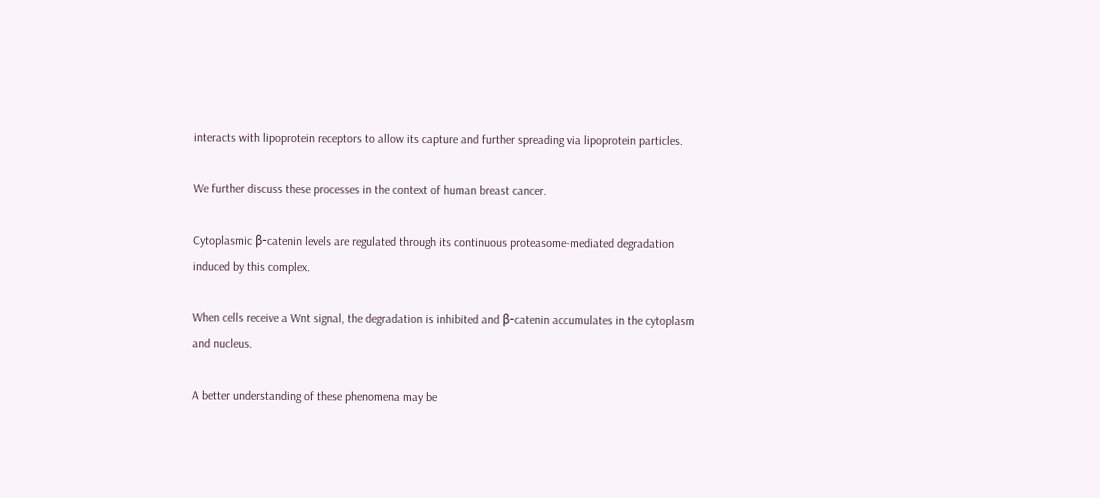interacts with lipoprotein receptors to allow its capture and further spreading via lipoprotein particles.

We further discuss these processes in the context of human breast cancer.

Cytoplasmic β-catenin levels are regulated through its continuous proteasome-mediated degradation induced by this complex.

When cells receive a Wnt signal, the degradation is inhibited and β-catenin accumulates in the cytoplasm and nucleus.

A better understanding of these phenomena may be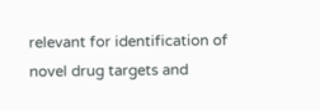relevant for identification of novel drug targets and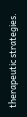therapeutic strategies.